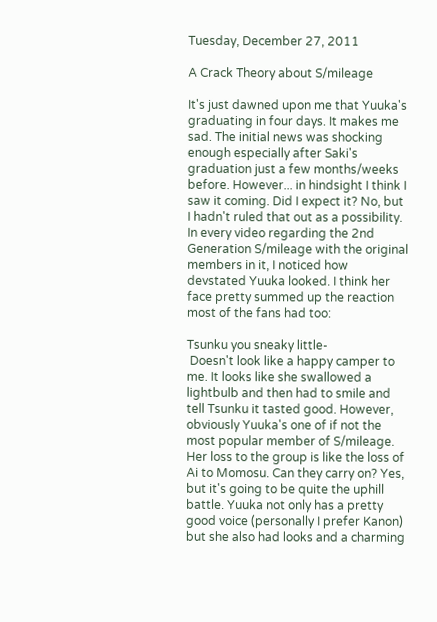Tuesday, December 27, 2011

A Crack Theory about S/mileage

It's just dawned upon me that Yuuka's graduating in four days. It makes me sad. The initial news was shocking enough especially after Saki's graduation just a few months/weeks before. However... in hindsight I think I saw it coming. Did I expect it? No, but I hadn't ruled that out as a possibility. In every video regarding the 2nd Generation S/mileage with the original members in it, I noticed how devstated Yuuka looked. I think her face pretty summed up the reaction most of the fans had too:

Tsunku you sneaky little-
 Doesn't look like a happy camper to me. It looks like she swallowed a lightbulb and then had to smile and tell Tsunku it tasted good. However, obviously Yuuka's one of if not the most popular member of S/mileage. Her loss to the group is like the loss of Ai to Momosu. Can they carry on? Yes, but it's going to be quite the uphill battle. Yuuka not only has a pretty good voice (personally I prefer Kanon) but she also had looks and a charming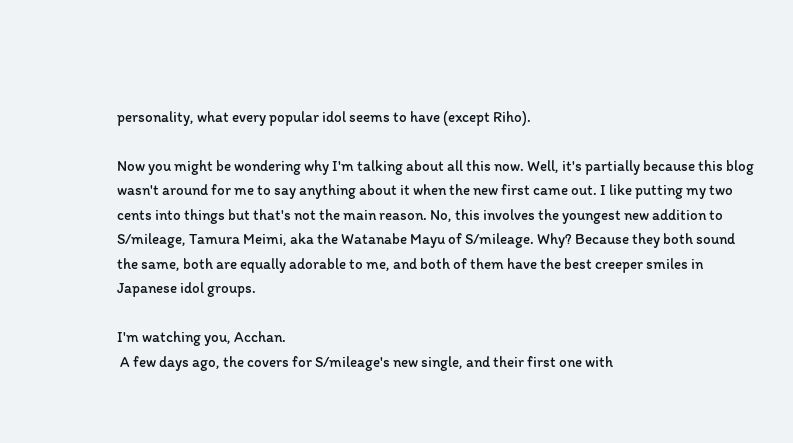personality, what every popular idol seems to have (except Riho).

Now you might be wondering why I'm talking about all this now. Well, it's partially because this blog wasn't around for me to say anything about it when the new first came out. I like putting my two cents into things but that's not the main reason. No, this involves the youngest new addition to S/mileage, Tamura Meimi, aka the Watanabe Mayu of S/mileage. Why? Because they both sound the same, both are equally adorable to me, and both of them have the best creeper smiles in Japanese idol groups.

I'm watching you, Acchan.
 A few days ago, the covers for S/mileage's new single, and their first one with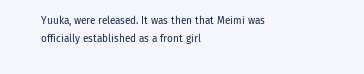Yuuka, were released. It was then that Meimi was officially established as a front girl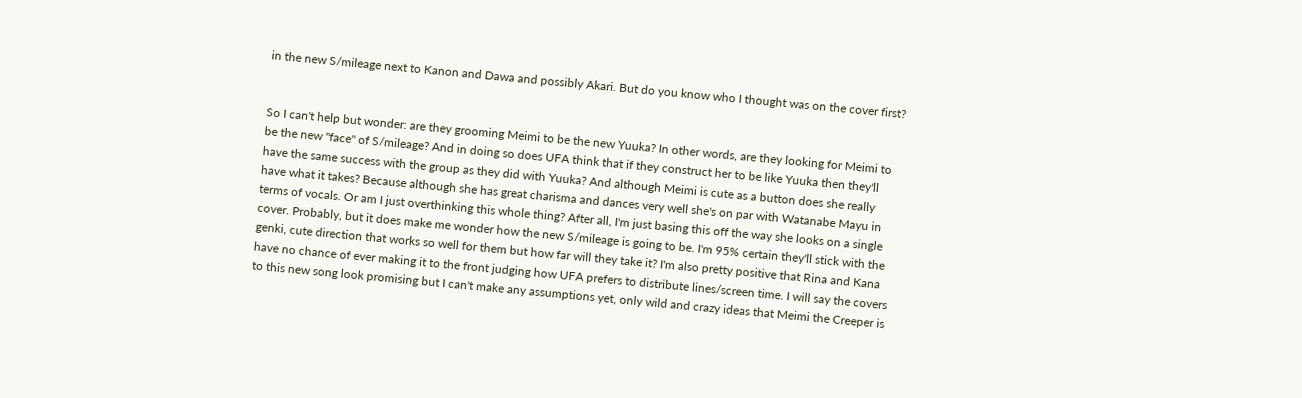in the new S/mileage next to Kanon and Dawa and possibly Akari. But do you know who I thought was on the cover first?


So I can't help but wonder: are they grooming Meimi to be the new Yuuka? In other words, are they looking for Meimi to be the new "face" of S/mileage? And in doing so does UFA think that if they construct her to be like Yuuka then they'll have the same success with the group as they did with Yuuka? And although Meimi is cute as a button does she really have what it takes? Because although she has great charisma and dances very well she's on par with Watanabe Mayu in terms of vocals. Or am I just overthinking this whole thing? After all, I'm just basing this off the way she looks on a single cover. Probably, but it does make me wonder how the new S/mileage is going to be. I'm 95% certain they'll stick with the genki, cute direction that works so well for them but how far will they take it? I'm also pretty positive that Rina and Kana have no chance of ever making it to the front judging how UFA prefers to distribute lines/screen time. I will say the covers to this new song look promising but I can't make any assumptions yet, only wild and crazy ideas that Meimi the Creeper is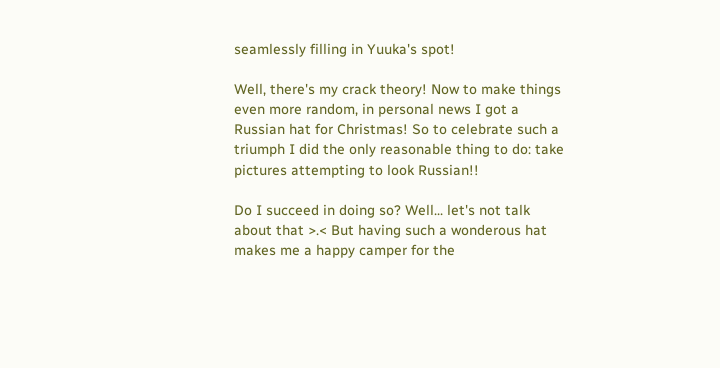seamlessly filling in Yuuka's spot!

Well, there's my crack theory! Now to make things even more random, in personal news I got a Russian hat for Christmas! So to celebrate such a triumph I did the only reasonable thing to do: take pictures attempting to look Russian!!

Do I succeed in doing so? Well... let's not talk about that >.< But having such a wonderous hat makes me a happy camper for the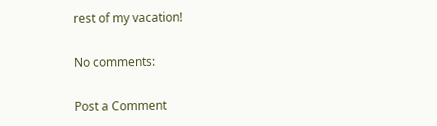rest of my vacation!

No comments:

Post a Comment